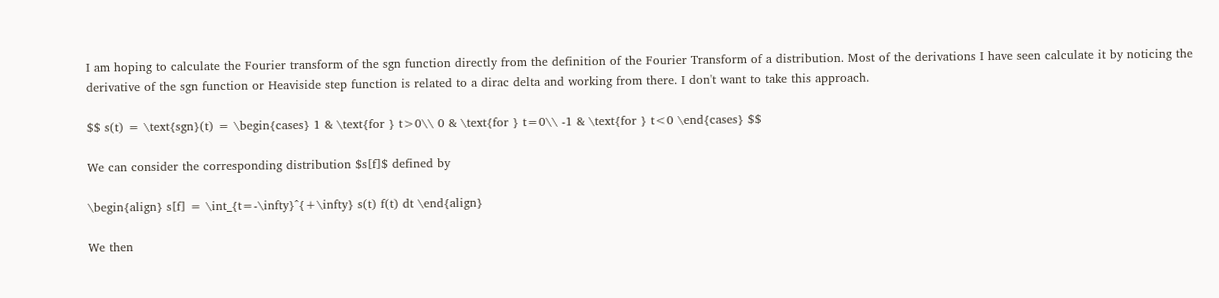I am hoping to calculate the Fourier transform of the sgn function directly from the definition of the Fourier Transform of a distribution. Most of the derivations I have seen calculate it by noticing the derivative of the sgn function or Heaviside step function is related to a dirac delta and working from there. I don't want to take this approach.

$$ s(t) = \text{sgn}(t) = \begin{cases} 1 & \text{for } t>0\\ 0 & \text{for } t=0\\ -1 & \text{for } t<0 \end{cases} $$

We can consider the corresponding distribution $s[f]$ defined by

\begin{align} s[f] = \int_{t=-\infty}^{+\infty} s(t) f(t) dt \end{align}

We then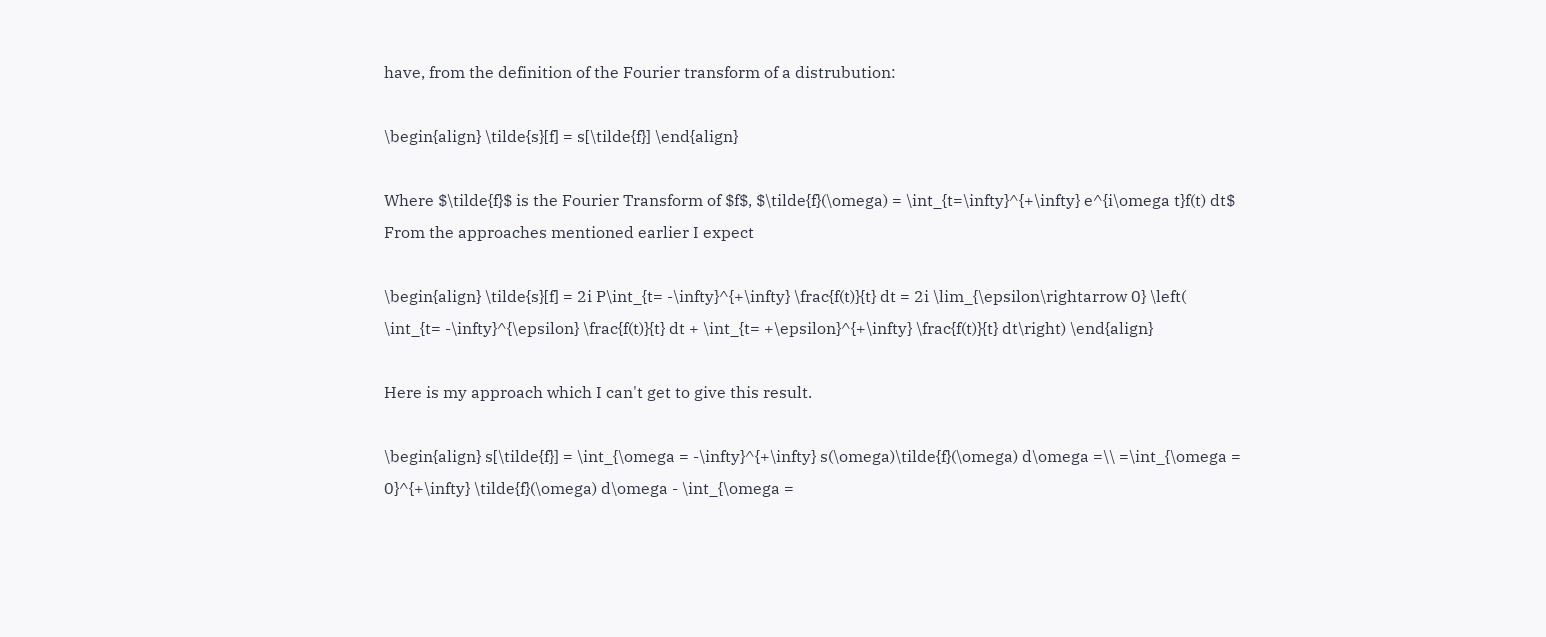have, from the definition of the Fourier transform of a distrubution:

\begin{align} \tilde{s}[f] = s[\tilde{f}] \end{align}

Where $\tilde{f}$ is the Fourier Transform of $f$, $\tilde{f}(\omega) = \int_{t=\infty}^{+\infty} e^{i\omega t}f(t) dt$ From the approaches mentioned earlier I expect

\begin{align} \tilde{s}[f] = 2i P\int_{t= -\infty}^{+\infty} \frac{f(t)}{t} dt = 2i \lim_{\epsilon\rightarrow 0} \left( \int_{t= -\infty}^{\epsilon} \frac{f(t)}{t} dt + \int_{t= +\epsilon}^{+\infty} \frac{f(t)}{t} dt\right) \end{align}

Here is my approach which I can't get to give this result.

\begin{align} s[\tilde{f}] = \int_{\omega = -\infty}^{+\infty} s(\omega)\tilde{f}(\omega) d\omega =\\ =\int_{\omega = 0}^{+\infty} \tilde{f}(\omega) d\omega - \int_{\omega =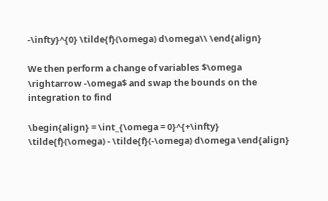-\infty}^{0} \tilde{f}(\omega) d\omega\\ \end{align}

We then perform a change of variables $\omega \rightarrow -\omega$ and swap the bounds on the integration to find

\begin{align} = \int_{\omega = 0}^{+\infty} \tilde{f}(\omega) - \tilde{f}(-\omega) d\omega \end{align}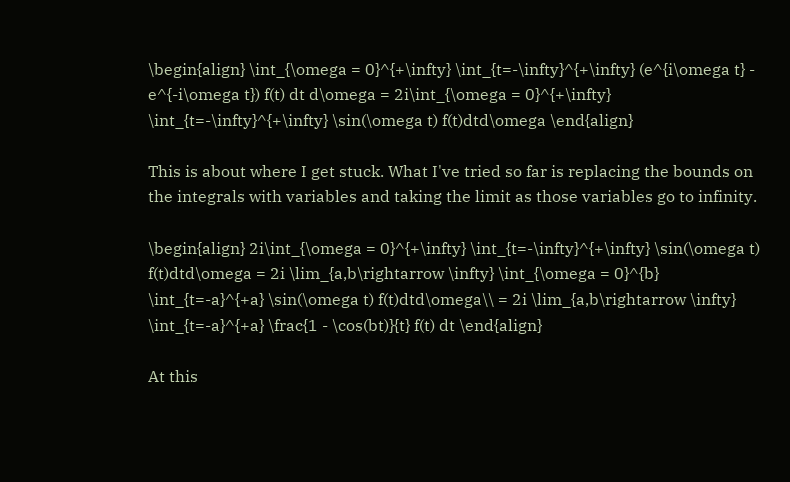\begin{align} \int_{\omega = 0}^{+\infty} \int_{t=-\infty}^{+\infty} (e^{i\omega t} - e^{-i\omega t}) f(t) dt d\omega = 2i\int_{\omega = 0}^{+\infty} \int_{t=-\infty}^{+\infty} \sin(\omega t) f(t)dtd\omega \end{align}

This is about where I get stuck. What I've tried so far is replacing the bounds on the integrals with variables and taking the limit as those variables go to infinity.

\begin{align} 2i\int_{\omega = 0}^{+\infty} \int_{t=-\infty}^{+\infty} \sin(\omega t) f(t)dtd\omega = 2i \lim_{a,b\rightarrow \infty} \int_{\omega = 0}^{b} \int_{t=-a}^{+a} \sin(\omega t) f(t)dtd\omega\\ = 2i \lim_{a,b\rightarrow \infty} \int_{t=-a}^{+a} \frac{1 - \cos(bt)}{t} f(t) dt \end{align}

At this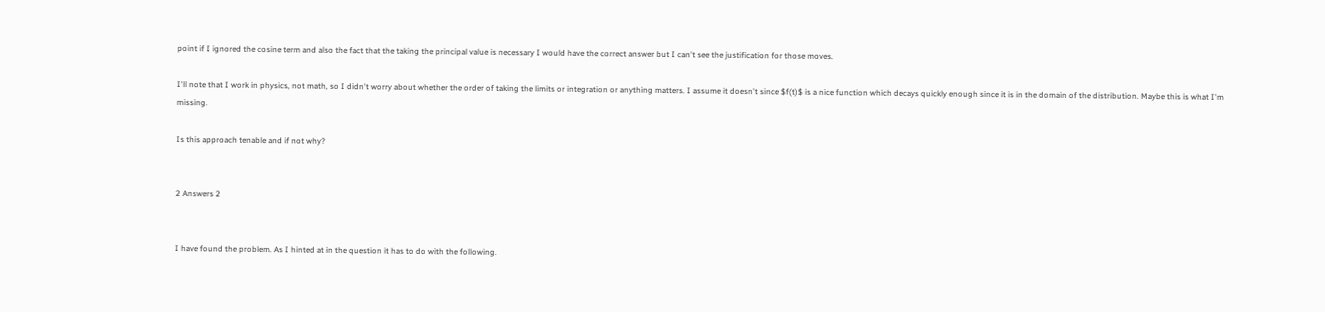point if I ignored the cosine term and also the fact that the taking the principal value is necessary I would have the correct answer but I can't see the justification for those moves.

I'll note that I work in physics, not math, so I didn't worry about whether the order of taking the limits or integration or anything matters. I assume it doesn't since $f(t)$ is a nice function which decays quickly enough since it is in the domain of the distribution. Maybe this is what I'm missing.

Is this approach tenable and if not why?


2 Answers 2


I have found the problem. As I hinted at in the question it has to do with the following.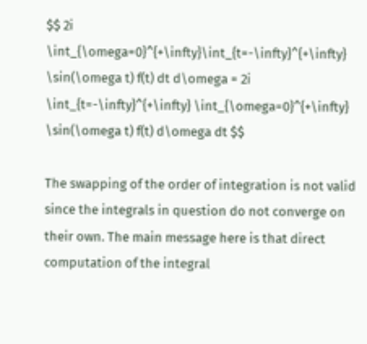$$ 2i \int_{\omega=0}^{+\infty}\int_{t=-\infty}^{+\infty} \sin(\omega t) f(t) dt d\omega = 2i \int_{t=-\infty}^{+\infty} \int_{\omega=0}^{+\infty} \sin(\omega t) f(t) d\omega dt $$

The swapping of the order of integration is not valid since the integrals in question do not converge on their own. The main message here is that direct computation of the integral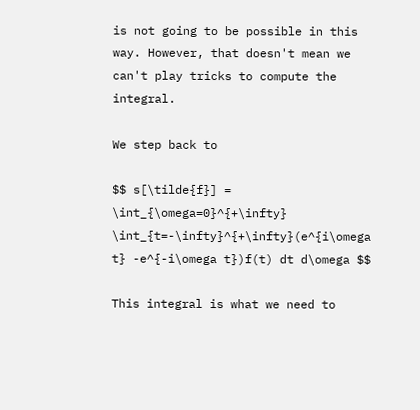is not going to be possible in this way. However, that doesn't mean we can't play tricks to compute the integral.

We step back to

$$ s[\tilde{f}] = \int_{\omega=0}^{+\infty} \int_{t=-\infty}^{+\infty}(e^{i\omega t} -e^{-i\omega t})f(t) dt d\omega $$

This integral is what we need to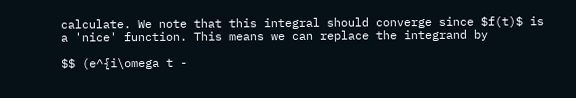calculate. We note that this integral should converge since $f(t)$ is a 'nice' function. This means we can replace the integrand by

$$ (e^{i\omega t -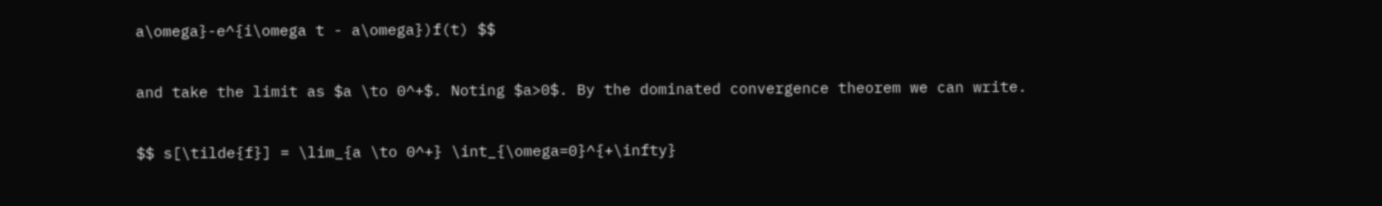a\omega}-e^{i\omega t - a\omega})f(t) $$

and take the limit as $a \to 0^+$. Noting $a>0$. By the dominated convergence theorem we can write.

$$ s[\tilde{f}] = \lim_{a \to 0^+} \int_{\omega=0}^{+\infty}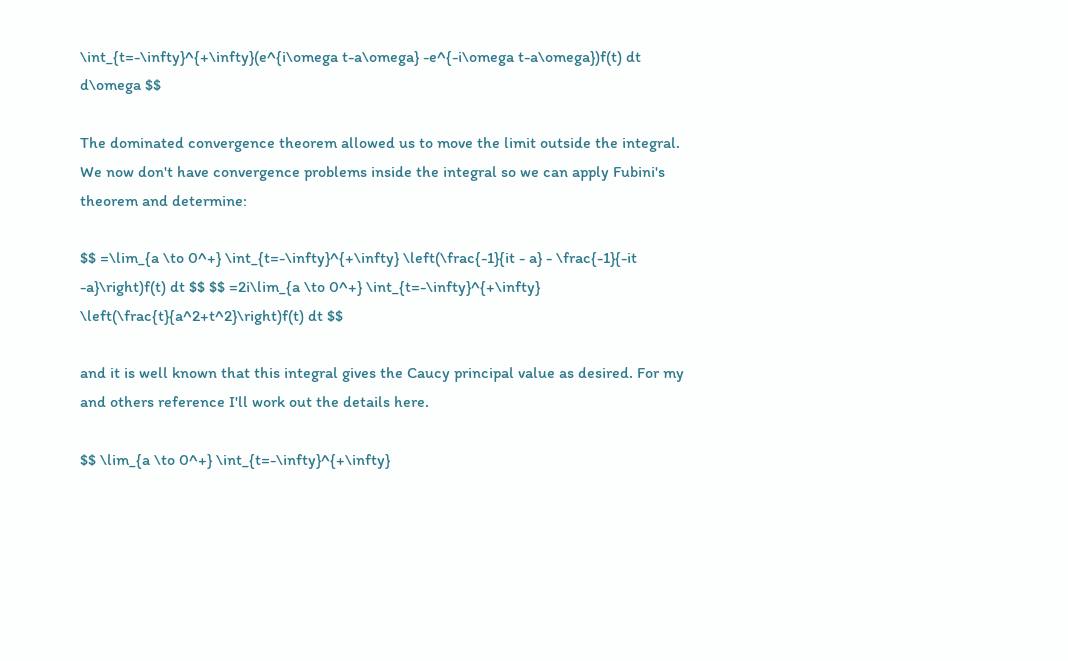\int_{t=-\infty}^{+\infty}(e^{i\omega t-a\omega} -e^{-i\omega t-a\omega})f(t) dt d\omega $$

The dominated convergence theorem allowed us to move the limit outside the integral. We now don't have convergence problems inside the integral so we can apply Fubini's theorem and determine:

$$ =\lim_{a \to 0^+} \int_{t=-\infty}^{+\infty} \left(\frac{-1}{it - a} - \frac{-1}{-it -a}\right)f(t) dt $$ $$ =2i\lim_{a \to 0^+} \int_{t=-\infty}^{+\infty} \left(\frac{t}{a^2+t^2}\right)f(t) dt $$

and it is well known that this integral gives the Caucy principal value as desired. For my and others reference I'll work out the details here.

$$ \lim_{a \to 0^+} \int_{t=-\infty}^{+\infty}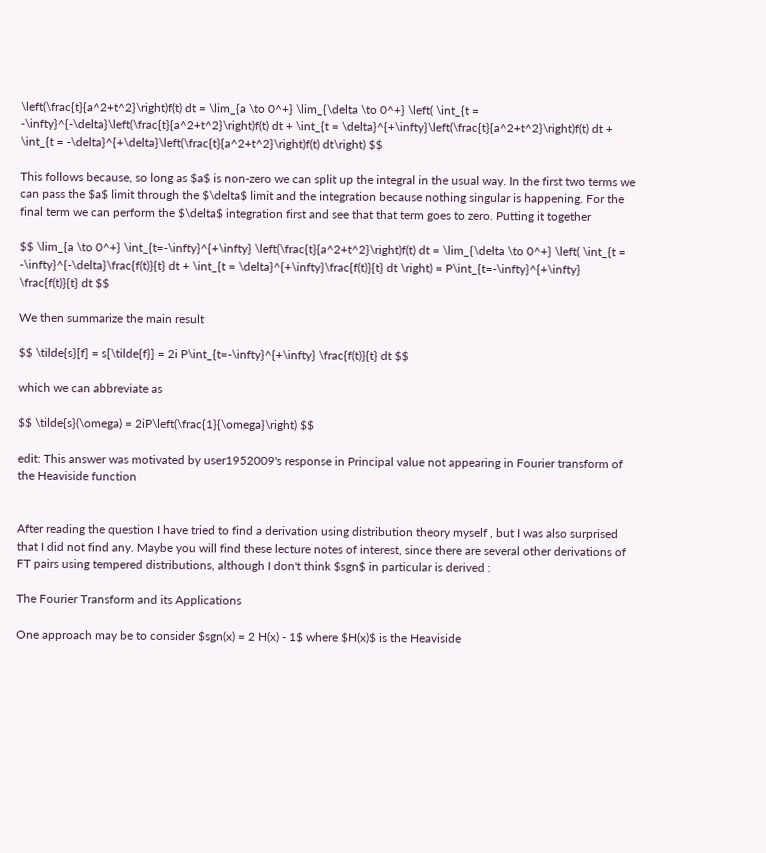\left(\frac{t}{a^2+t^2}\right)f(t) dt = \lim_{a \to 0^+} \lim_{\delta \to 0^+} \left( \int_{t = -\infty}^{-\delta}\left(\frac{t}{a^2+t^2}\right)f(t) dt + \int_{t = \delta}^{+\infty}\left(\frac{t}{a^2+t^2}\right)f(t) dt + \int_{t = -\delta}^{+\delta}\left(\frac{t}{a^2+t^2}\right)f(t) dt\right) $$

This follows because, so long as $a$ is non-zero we can split up the integral in the usual way. In the first two terms we can pass the $a$ limit through the $\delta$ limit and the integration because nothing singular is happening. For the final term we can perform the $\delta$ integration first and see that that term goes to zero. Putting it together

$$ \lim_{a \to 0^+} \int_{t=-\infty}^{+\infty} \left(\frac{t}{a^2+t^2}\right)f(t) dt = \lim_{\delta \to 0^+} \left( \int_{t = -\infty}^{-\delta}\frac{f(t)}{t} dt + \int_{t = \delta}^{+\infty}\frac{f(t)}{t} dt \right) = P\int_{t=-\infty}^{+\infty} \frac{f(t)}{t} dt $$

We then summarize the main result

$$ \tilde{s}[f] = s[\tilde{f}] = 2i P\int_{t=-\infty}^{+\infty} \frac{f(t)}{t} dt $$

which we can abbreviate as

$$ \tilde{s}(\omega) = 2iP\left(\frac{1}{\omega}\right) $$

edit: This answer was motivated by user1952009's response in Principal value not appearing in Fourier transform of the Heaviside function


After reading the question I have tried to find a derivation using distribution theory myself , but I was also surprised that I did not find any. Maybe you will find these lecture notes of interest, since there are several other derivations of FT pairs using tempered distributions, although I don't think $sgn$ in particular is derived :

The Fourier Transform and its Applications

One approach may be to consider $sgn(x) = 2 H(x) - 1$ where $H(x)$ is the Heaviside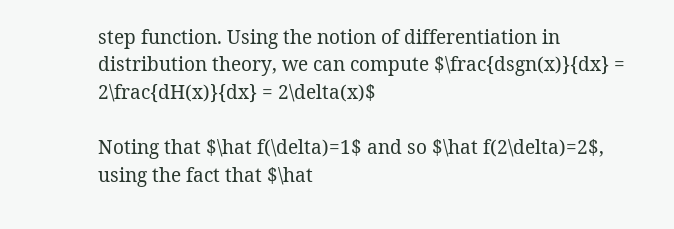step function. Using the notion of differentiation in distribution theory, we can compute $\frac{dsgn(x)}{dx} = 2\frac{dH(x)}{dx} = 2\delta(x)$

Noting that $\hat f(\delta)=1$ and so $\hat f(2\delta)=2$, using the fact that $\hat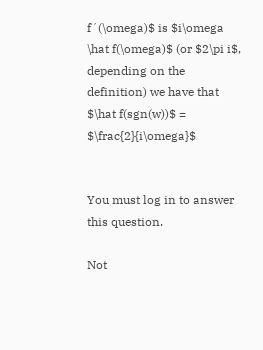f´(\omega)$ is $i\omega \hat f(\omega)$ (or $2\pi i$, depending on the definition) we have that $\hat f(sgn(w))$ = $\frac{2}{i\omega}$


You must log in to answer this question.

Not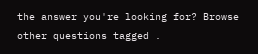the answer you're looking for? Browse other questions tagged .